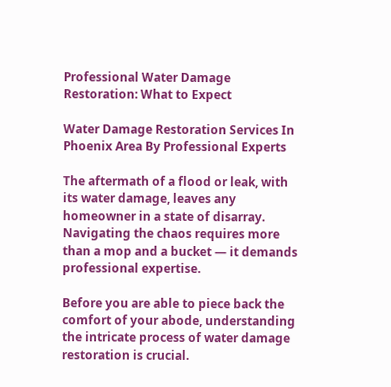Professional Water Damage Restoration: What to Expect

Water Damage Restoration Services In Phoenix Area By Professional Experts

The aftermath of a flood or leak, with its water damage, leaves any homeowner in a state of disarray. Navigating the chaos requires more than a mop and a bucket — it demands professional expertise.

Before you are able to piece back the comfort of your abode, understanding the intricate process of water damage restoration is crucial.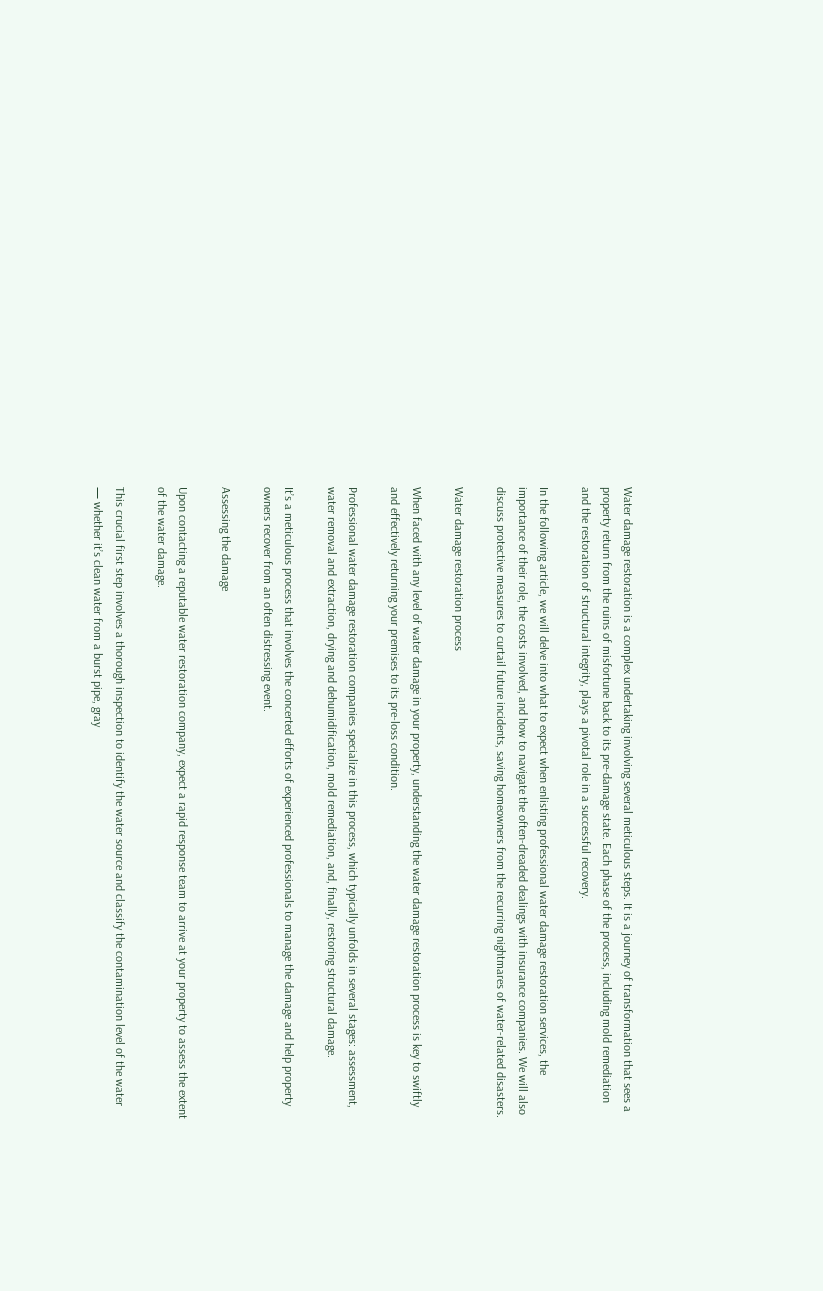Water damage restoration is a complex undertaking involving several meticulous steps. It is a journey of transformation that sees a property return from the ruins of misfortune back to its pre-damage state. Each phase of the process, including mold remediation and the restoration of structural integrity, plays a pivotal role in a successful recovery.

In the following article, we will delve into what to expect when enlisting professional water damage restoration services, the importance of their role, the costs involved, and how to navigate the often-dreaded dealings with insurance companies. We will also discuss protective measures to curtail future incidents, saving homeowners from the recurring nightmares of water-related disasters.

Water damage restoration process

When faced with any level of water damage in your property, understanding the water damage restoration process is key to swiftly and effectively returning your premises to its pre-loss condition.

Professional water damage restoration companies specialize in this process, which typically unfolds in several stages: assessment, water removal and extraction, drying and dehumidification, mold remediation, and, finally, restoring structural damage.

It’s a meticulous process that involves the concerted efforts of experienced professionals to manage the damage and help property owners recover from an often distressing event.

Assessing the damage

Upon contacting a reputable water restoration company, expect a rapid response team to arrive at your property to assess the extent of the water damage.

This crucial first step involves a thorough inspection to identify the water source and classify the contamination level of the water — whether it’s clean water from a burst pipe, gray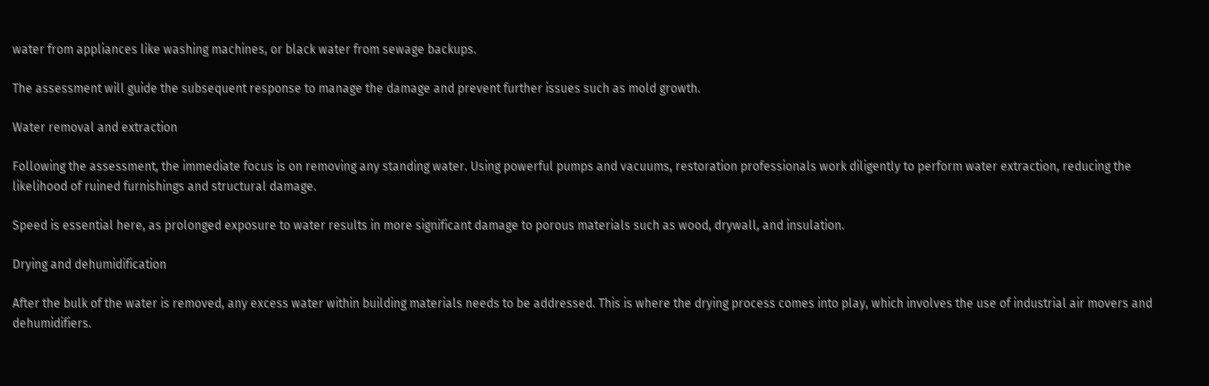water from appliances like washing machines, or black water from sewage backups.

The assessment will guide the subsequent response to manage the damage and prevent further issues such as mold growth.

Water removal and extraction

Following the assessment, the immediate focus is on removing any standing water. Using powerful pumps and vacuums, restoration professionals work diligently to perform water extraction, reducing the likelihood of ruined furnishings and structural damage.

Speed is essential here, as prolonged exposure to water results in more significant damage to porous materials such as wood, drywall, and insulation.

Drying and dehumidification

After the bulk of the water is removed, any excess water within building materials needs to be addressed. This is where the drying process comes into play, which involves the use of industrial air movers and dehumidifiers.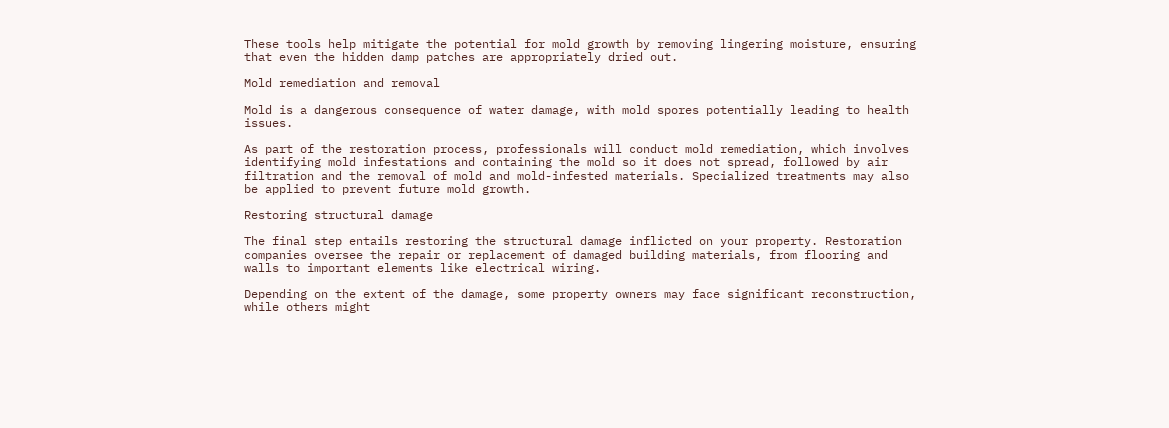These tools help mitigate the potential for mold growth by removing lingering moisture, ensuring that even the hidden damp patches are appropriately dried out.

Mold remediation and removal

Mold is a dangerous consequence of water damage, with mold spores potentially leading to health issues.

As part of the restoration process, professionals will conduct mold remediation, which involves identifying mold infestations and containing the mold so it does not spread, followed by air filtration and the removal of mold and mold-infested materials. Specialized treatments may also be applied to prevent future mold growth.

Restoring structural damage

The final step entails restoring the structural damage inflicted on your property. Restoration companies oversee the repair or replacement of damaged building materials, from flooring and walls to important elements like electrical wiring.

Depending on the extent of the damage, some property owners may face significant reconstruction, while others might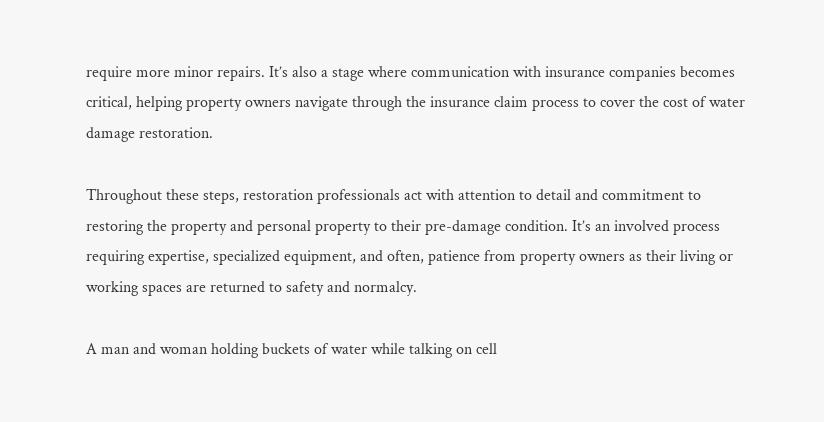require more minor repairs. It’s also a stage where communication with insurance companies becomes critical, helping property owners navigate through the insurance claim process to cover the cost of water damage restoration.

Throughout these steps, restoration professionals act with attention to detail and commitment to restoring the property and personal property to their pre-damage condition. It’s an involved process requiring expertise, specialized equipment, and often, patience from property owners as their living or working spaces are returned to safety and normalcy.

A man and woman holding buckets of water while talking on cell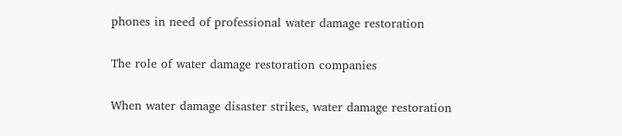phones in need of professional water damage restoration

The role of water damage restoration companies

When water damage disaster strikes, water damage restoration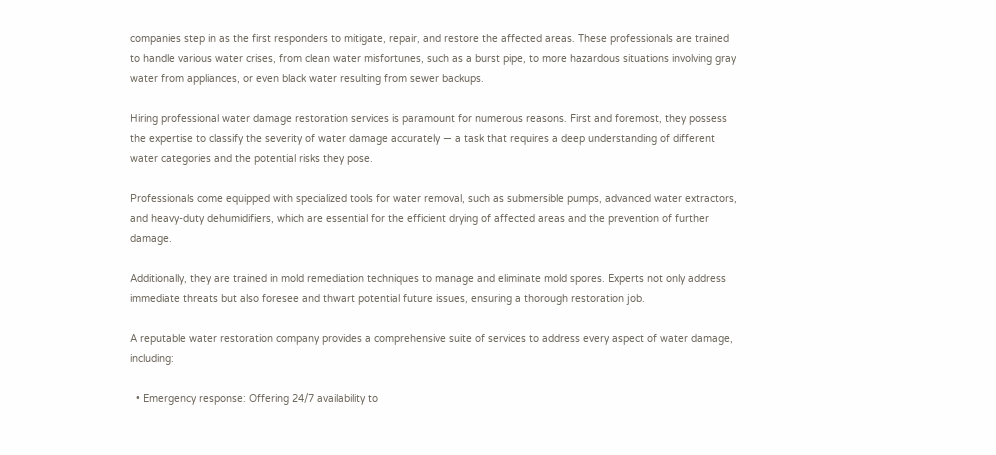companies step in as the first responders to mitigate, repair, and restore the affected areas. These professionals are trained to handle various water crises, from clean water misfortunes, such as a burst pipe, to more hazardous situations involving gray water from appliances, or even black water resulting from sewer backups.

Hiring professional water damage restoration services is paramount for numerous reasons. First and foremost, they possess the expertise to classify the severity of water damage accurately — a task that requires a deep understanding of different water categories and the potential risks they pose.

Professionals come equipped with specialized tools for water removal, such as submersible pumps, advanced water extractors, and heavy-duty dehumidifiers, which are essential for the efficient drying of affected areas and the prevention of further damage.

Additionally, they are trained in mold remediation techniques to manage and eliminate mold spores. Experts not only address immediate threats but also foresee and thwart potential future issues, ensuring a thorough restoration job.

A reputable water restoration company provides a comprehensive suite of services to address every aspect of water damage, including:

  • Emergency response: Offering 24/7 availability to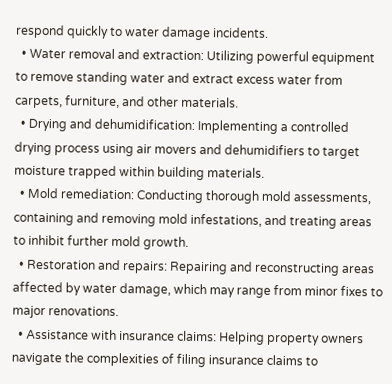respond quickly to water damage incidents.
  • Water removal and extraction: Utilizing powerful equipment to remove standing water and extract excess water from carpets, furniture, and other materials.
  • Drying and dehumidification: Implementing a controlled drying process using air movers and dehumidifiers to target moisture trapped within building materials.
  • Mold remediation: Conducting thorough mold assessments, containing and removing mold infestations, and treating areas to inhibit further mold growth.
  • Restoration and repairs: Repairing and reconstructing areas affected by water damage, which may range from minor fixes to major renovations.
  • Assistance with insurance claims: Helping property owners navigate the complexities of filing insurance claims to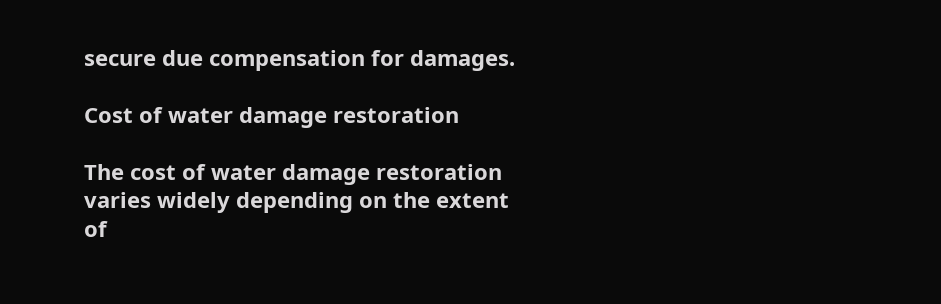secure due compensation for damages.

Cost of water damage restoration

The cost of water damage restoration varies widely depending on the extent of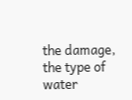the damage, the type of water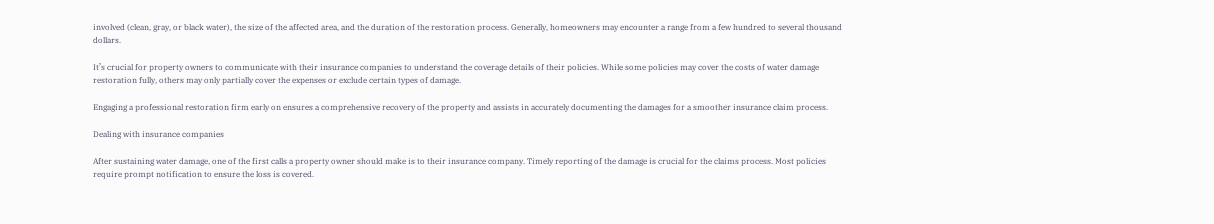involved (clean, gray, or black water), the size of the affected area, and the duration of the restoration process. Generally, homeowners may encounter a range from a few hundred to several thousand dollars.

It’s crucial for property owners to communicate with their insurance companies to understand the coverage details of their policies. While some policies may cover the costs of water damage restoration fully, others may only partially cover the expenses or exclude certain types of damage.

Engaging a professional restoration firm early on ensures a comprehensive recovery of the property and assists in accurately documenting the damages for a smoother insurance claim process.

Dealing with insurance companies

After sustaining water damage, one of the first calls a property owner should make is to their insurance company. Timely reporting of the damage is crucial for the claims process. Most policies require prompt notification to ensure the loss is covered.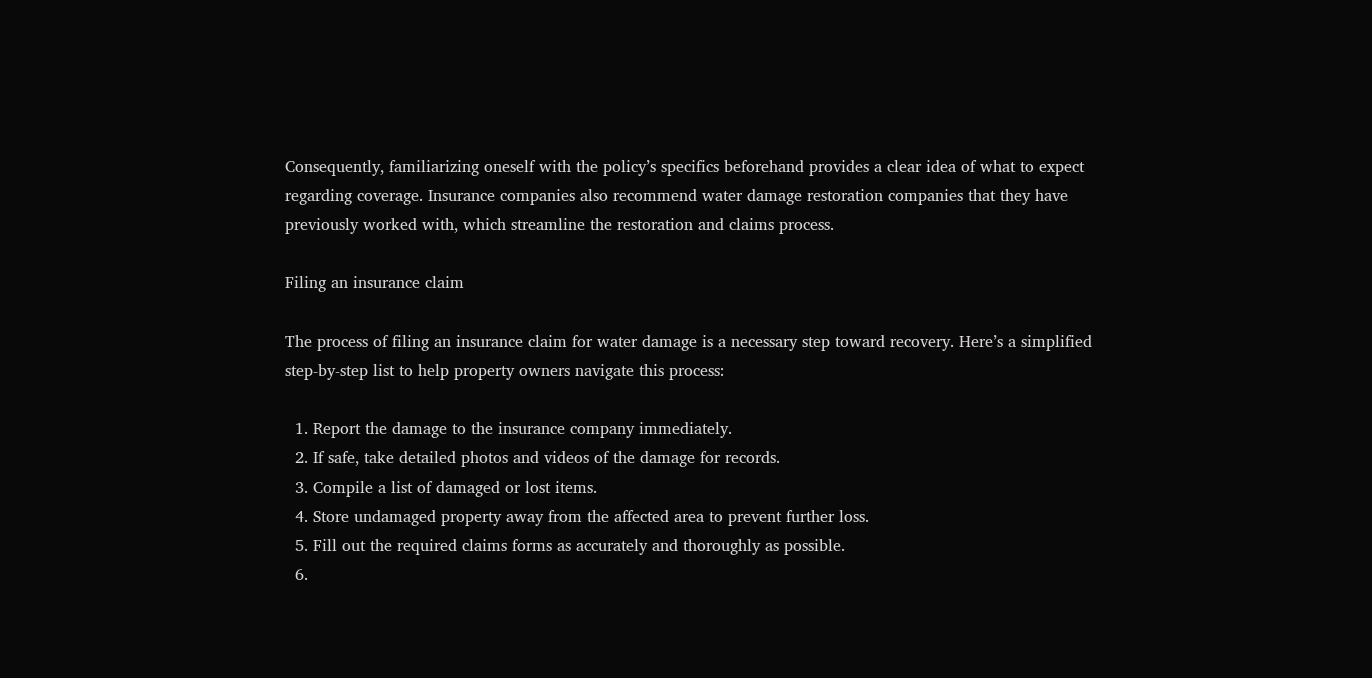Consequently, familiarizing oneself with the policy’s specifics beforehand provides a clear idea of what to expect regarding coverage. Insurance companies also recommend water damage restoration companies that they have previously worked with, which streamline the restoration and claims process.

Filing an insurance claim

The process of filing an insurance claim for water damage is a necessary step toward recovery. Here’s a simplified step-by-step list to help property owners navigate this process:

  1. Report the damage to the insurance company immediately.
  2. If safe, take detailed photos and videos of the damage for records.
  3. Compile a list of damaged or lost items.
  4. Store undamaged property away from the affected area to prevent further loss.
  5. Fill out the required claims forms as accurately and thoroughly as possible.
  6.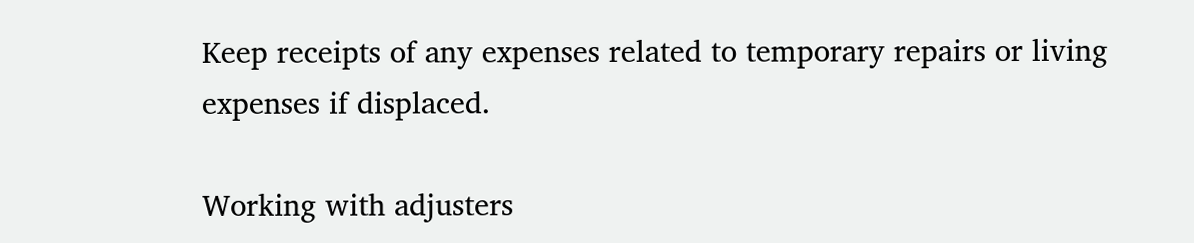Keep receipts of any expenses related to temporary repairs or living expenses if displaced.

Working with adjusters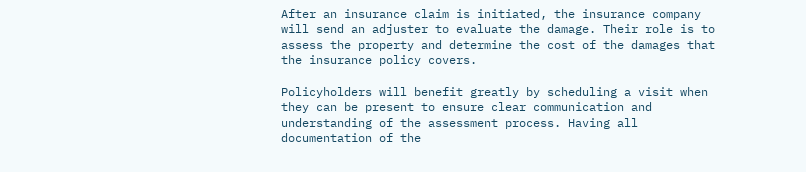After an insurance claim is initiated, the insurance company will send an adjuster to evaluate the damage. Their role is to assess the property and determine the cost of the damages that the insurance policy covers.

Policyholders will benefit greatly by scheduling a visit when they can be present to ensure clear communication and understanding of the assessment process. Having all documentation of the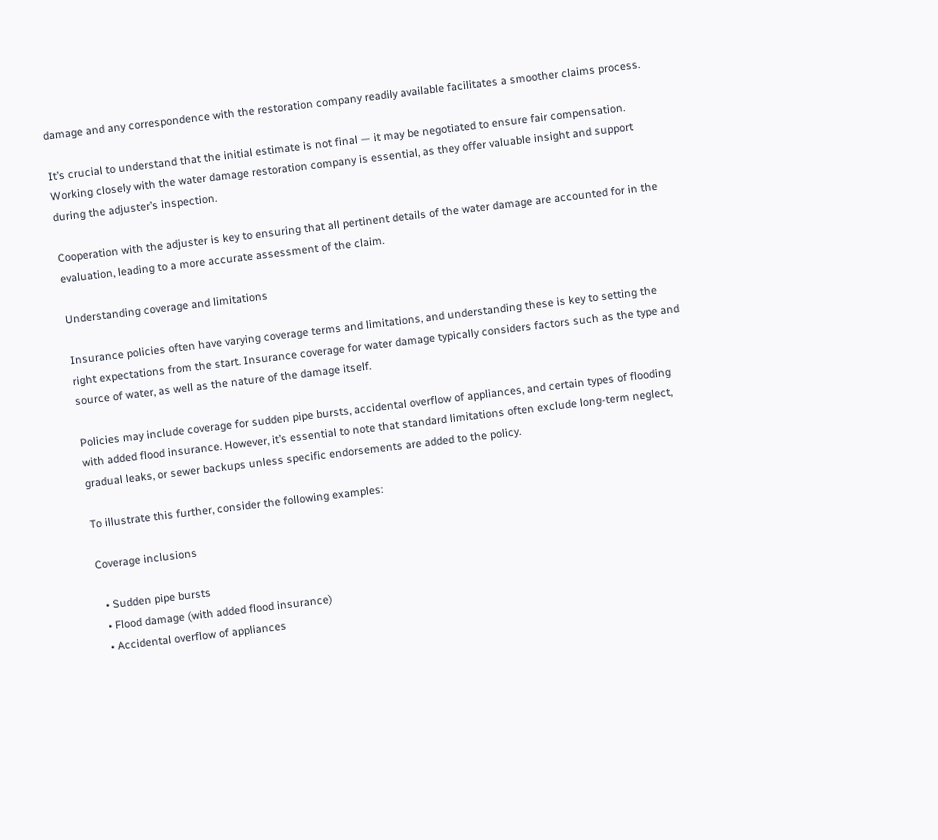damage and any correspondence with the restoration company readily available facilitates a smoother claims process.

It’s crucial to understand that the initial estimate is not final — it may be negotiated to ensure fair compensation. Working closely with the water damage restoration company is essential, as they offer valuable insight and support during the adjuster’s inspection.

Cooperation with the adjuster is key to ensuring that all pertinent details of the water damage are accounted for in the evaluation, leading to a more accurate assessment of the claim.

Understanding coverage and limitations

Insurance policies often have varying coverage terms and limitations, and understanding these is key to setting the right expectations from the start. Insurance coverage for water damage typically considers factors such as the type and source of water, as well as the nature of the damage itself.

Policies may include coverage for sudden pipe bursts, accidental overflow of appliances, and certain types of flooding with added flood insurance. However, it’s essential to note that standard limitations often exclude long-term neglect, gradual leaks, or sewer backups unless specific endorsements are added to the policy.

To illustrate this further, consider the following examples:

Coverage inclusions

  • Sudden pipe bursts
  • Flood damage (with added flood insurance)
  • Accidental overflow of appliances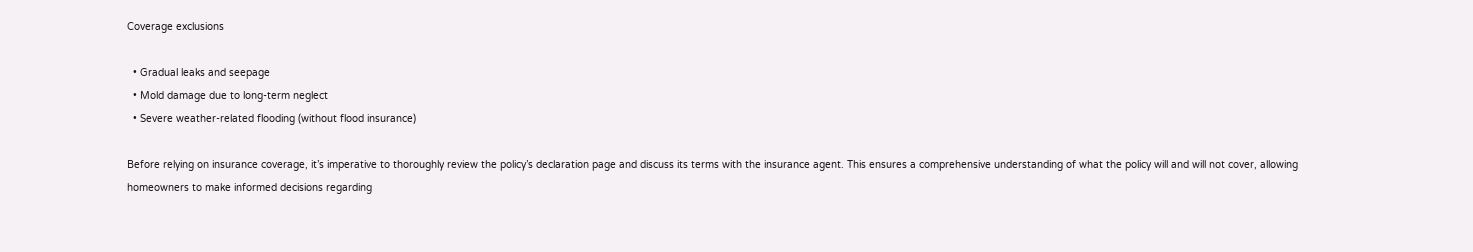Coverage exclusions

  • Gradual leaks and seepage
  • Mold damage due to long-term neglect
  • Severe weather-related flooding (without flood insurance)

Before relying on insurance coverage, it’s imperative to thoroughly review the policy’s declaration page and discuss its terms with the insurance agent. This ensures a comprehensive understanding of what the policy will and will not cover, allowing homeowners to make informed decisions regarding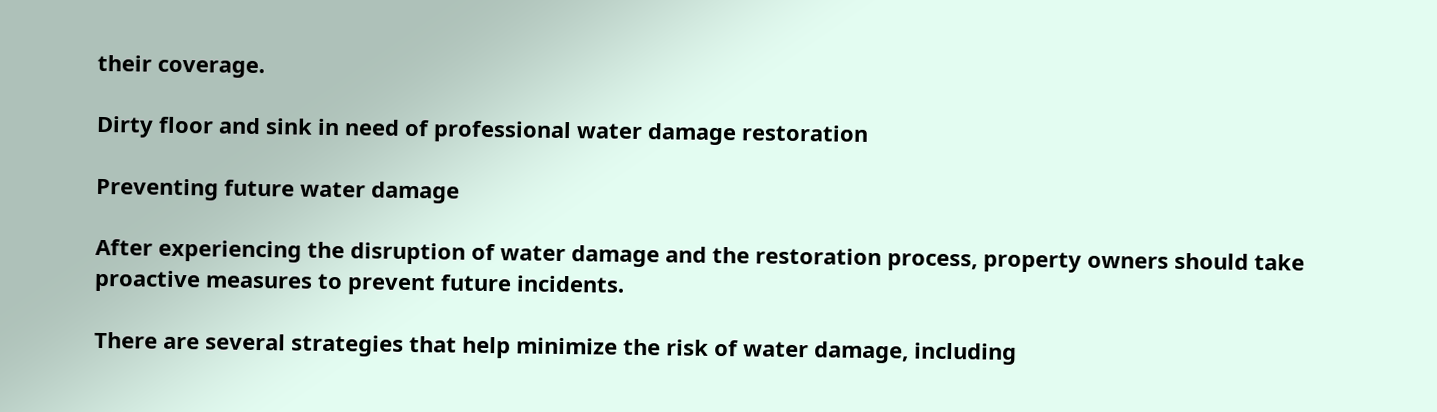their coverage.

Dirty floor and sink in need of professional water damage restoration

Preventing future water damage

After experiencing the disruption of water damage and the restoration process, property owners should take proactive measures to prevent future incidents.

There are several strategies that help minimize the risk of water damage, including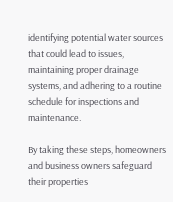identifying potential water sources that could lead to issues, maintaining proper drainage systems, and adhering to a routine schedule for inspections and maintenance.

By taking these steps, homeowners and business owners safeguard their properties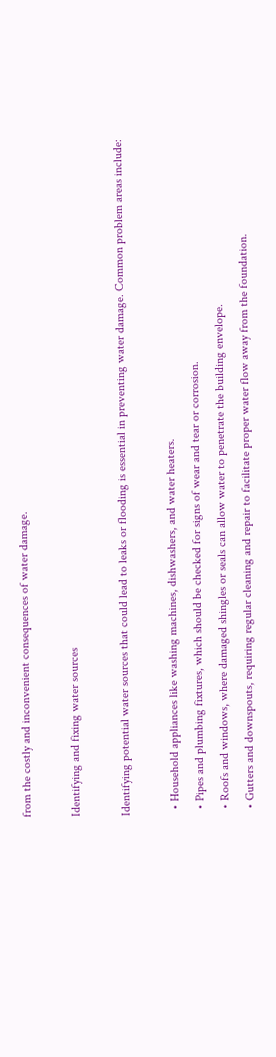from the costly and inconvenient consequences of water damage.

Identifying and fixing water sources

Identifying potential water sources that could lead to leaks or flooding is essential in preventing water damage. Common problem areas include:

  • Household appliances like washing machines, dishwashers, and water heaters.
  • Pipes and plumbing fixtures, which should be checked for signs of wear and tear or corrosion.
  • Roofs and windows, where damaged shingles or seals can allow water to penetrate the building envelope.
  • Gutters and downspouts, requiring regular cleaning and repair to facilitate proper water flow away from the foundation.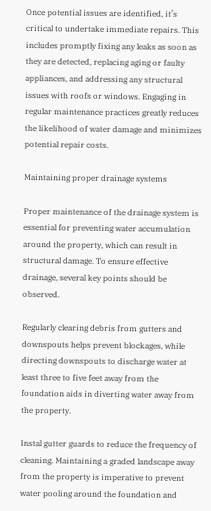Once potential issues are identified, it’s critical to undertake immediate repairs. This includes promptly fixing any leaks as soon as they are detected, replacing aging or faulty appliances, and addressing any structural issues with roofs or windows. Engaging in regular maintenance practices greatly reduces the likelihood of water damage and minimizes potential repair costs.

Maintaining proper drainage systems

Proper maintenance of the drainage system is essential for preventing water accumulation around the property, which can result in structural damage. To ensure effective drainage, several key points should be observed.

Regularly clearing debris from gutters and downspouts helps prevent blockages, while directing downspouts to discharge water at least three to five feet away from the foundation aids in diverting water away from the property.

Instal gutter guards to reduce the frequency of cleaning. Maintaining a graded landscape away from the property is imperative to prevent water pooling around the foundation and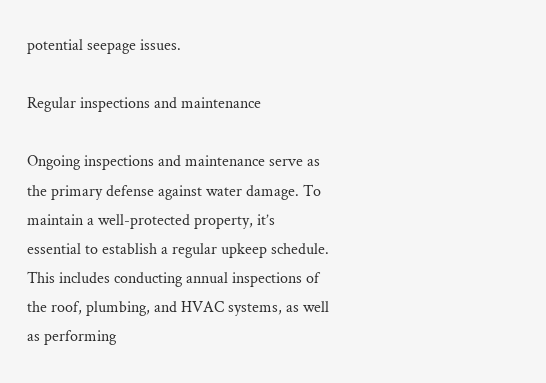potential seepage issues.

Regular inspections and maintenance

Ongoing inspections and maintenance serve as the primary defense against water damage. To maintain a well-protected property, it’s essential to establish a regular upkeep schedule. This includes conducting annual inspections of the roof, plumbing, and HVAC systems, as well as performing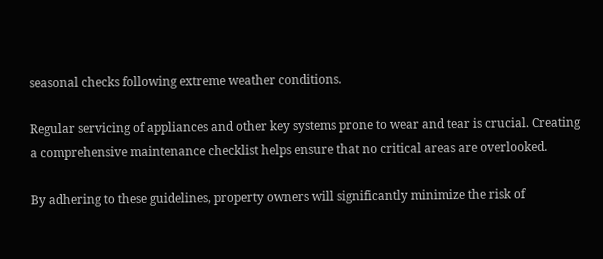seasonal checks following extreme weather conditions.

Regular servicing of appliances and other key systems prone to wear and tear is crucial. Creating a comprehensive maintenance checklist helps ensure that no critical areas are overlooked.

By adhering to these guidelines, property owners will significantly minimize the risk of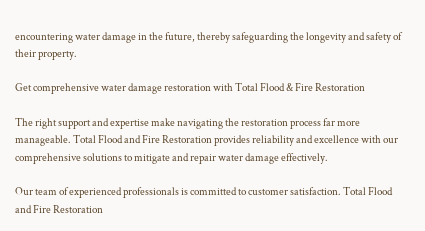encountering water damage in the future, thereby safeguarding the longevity and safety of their property.

Get comprehensive water damage restoration with Total Flood & Fire Restoration

The right support and expertise make navigating the restoration process far more manageable. Total Flood and Fire Restoration provides reliability and excellence with our comprehensive solutions to mitigate and repair water damage effectively.

Our team of experienced professionals is committed to customer satisfaction. Total Flood and Fire Restoration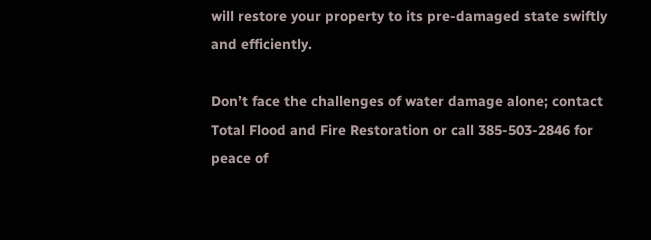will restore your property to its pre-damaged state swiftly and efficiently.

Don’t face the challenges of water damage alone; contact Total Flood and Fire Restoration or call 385-503-2846 for peace of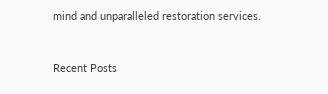mind and unparalleled restoration services.


Recent Posts